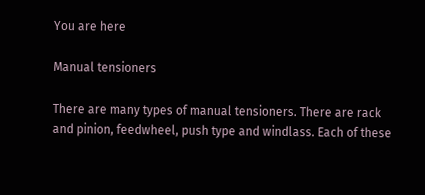You are here

Manual tensioners

There are many types of manual tensioners. There are rack and pinion, feedwheel, push type and windlass. Each of these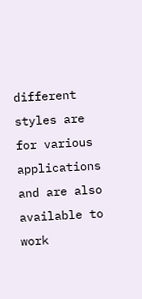different styles are for various applications and are also available to work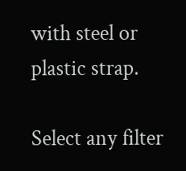with steel or plastic strap.

Select any filter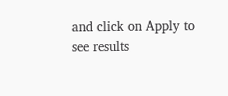and click on Apply to see results